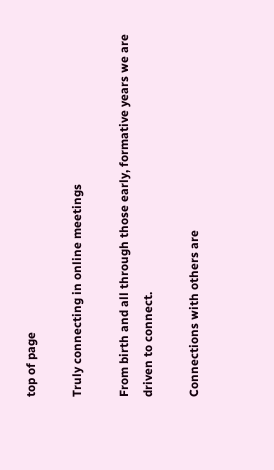top of page

Truly connecting in online meetings

From birth and all through those early, formative years we are driven to connect.

Connections with others are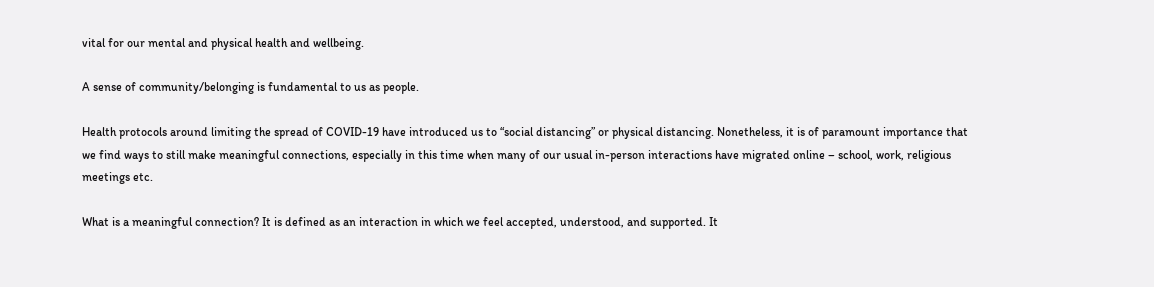vital for our mental and physical health and wellbeing.

A sense of community/belonging is fundamental to us as people.

Health protocols around limiting the spread of COVID-19 have introduced us to “social distancing” or physical distancing. Nonetheless, it is of paramount importance that we find ways to still make meaningful connections, especially in this time when many of our usual in-person interactions have migrated online – school, work, religious meetings etc.

What is a meaningful connection? It is defined as an interaction in which we feel accepted, understood, and supported. It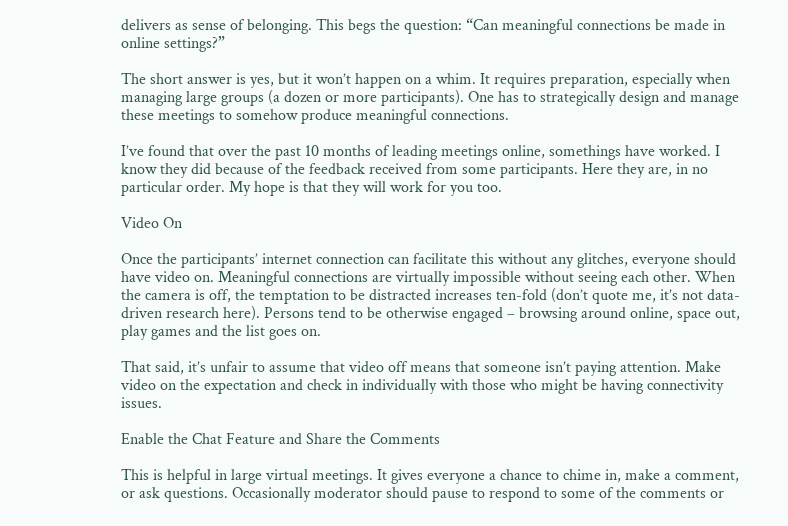delivers as sense of belonging. This begs the question: “Can meaningful connections be made in online settings?”

The short answer is yes, but it won’t happen on a whim. It requires preparation, especially when managing large groups (a dozen or more participants). One has to strategically design and manage these meetings to somehow produce meaningful connections.

I’ve found that over the past 10 months of leading meetings online, somethings have worked. I know they did because of the feedback received from some participants. Here they are, in no particular order. My hope is that they will work for you too.

Video On

Once the participants’ internet connection can facilitate this without any glitches, everyone should have video on. Meaningful connections are virtually impossible without seeing each other. When the camera is off, the temptation to be distracted increases ten-fold (don’t quote me, it’s not data-driven research here). Persons tend to be otherwise engaged – browsing around online, space out, play games and the list goes on.

That said, it’s unfair to assume that video off means that someone isn’t paying attention. Make video on the expectation and check in individually with those who might be having connectivity issues.

Enable the Chat Feature and Share the Comments

This is helpful in large virtual meetings. It gives everyone a chance to chime in, make a comment, or ask questions. Occasionally moderator should pause to respond to some of the comments or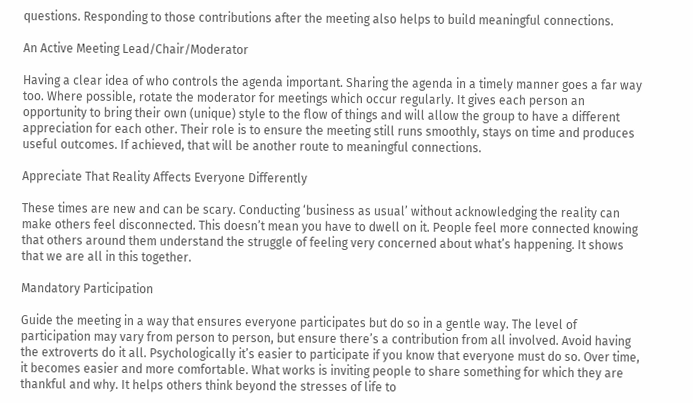questions. Responding to those contributions after the meeting also helps to build meaningful connections.

An Active Meeting Lead/Chair/Moderator

Having a clear idea of who controls the agenda important. Sharing the agenda in a timely manner goes a far way too. Where possible, rotate the moderator for meetings which occur regularly. It gives each person an opportunity to bring their own (unique) style to the flow of things and will allow the group to have a different appreciation for each other. Their role is to ensure the meeting still runs smoothly, stays on time and produces useful outcomes. If achieved, that will be another route to meaningful connections.

Appreciate That Reality Affects Everyone Differently

These times are new and can be scary. Conducting ‘business as usual’ without acknowledging the reality can make others feel disconnected. This doesn’t mean you have to dwell on it. People feel more connected knowing that others around them understand the struggle of feeling very concerned about what’s happening. It shows that we are all in this together.

Mandatory Participation

Guide the meeting in a way that ensures everyone participates but do so in a gentle way. The level of participation may vary from person to person, but ensure there’s a contribution from all involved. Avoid having the extroverts do it all. Psychologically it’s easier to participate if you know that everyone must do so. Over time, it becomes easier and more comfortable. What works is inviting people to share something for which they are thankful and why. It helps others think beyond the stresses of life to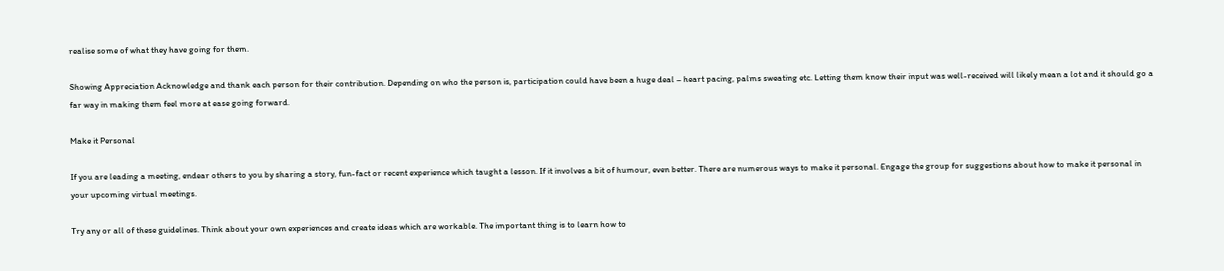realise some of what they have going for them.

Showing Appreciation Acknowledge and thank each person for their contribution. Depending on who the person is, participation could have been a huge deal – heart pacing, palms sweating etc. Letting them know their input was well-received will likely mean a lot and it should go a far way in making them feel more at ease going forward.

Make it Personal

If you are leading a meeting, endear others to you by sharing a story, fun-fact or recent experience which taught a lesson. If it involves a bit of humour, even better. There are numerous ways to make it personal. Engage the group for suggestions about how to make it personal in your upcoming virtual meetings.

Try any or all of these guidelines. Think about your own experiences and create ideas which are workable. The important thing is to learn how to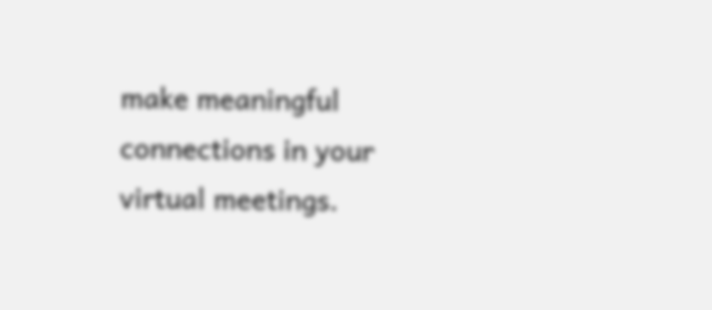make meaningful connections in your virtual meetings.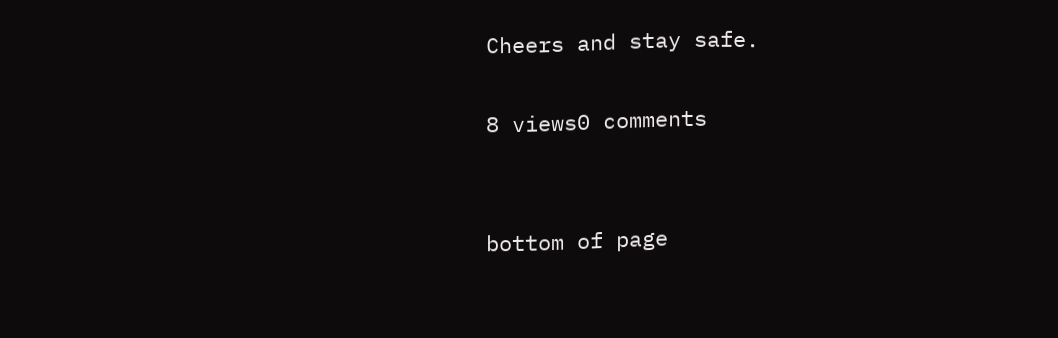Cheers and stay safe.

8 views0 comments


bottom of page